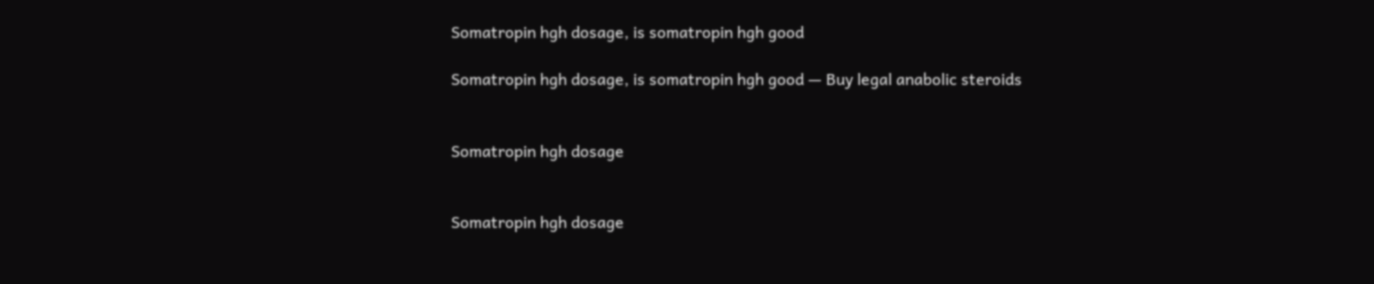Somatropin hgh dosage, is somatropin hgh good

Somatropin hgh dosage, is somatropin hgh good — Buy legal anabolic steroids


Somatropin hgh dosage


Somatropin hgh dosage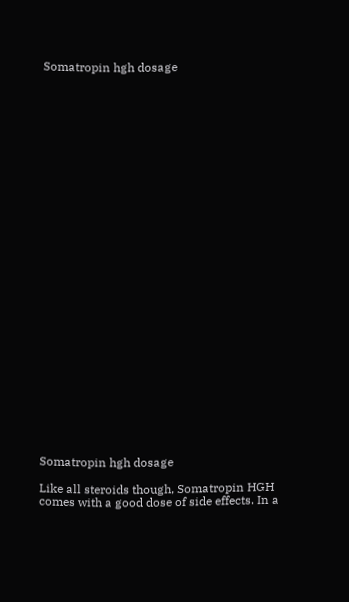Somatropin hgh dosage





























Somatropin hgh dosage

Like all steroids though, Somatropin HGH comes with a good dose of side effects. In a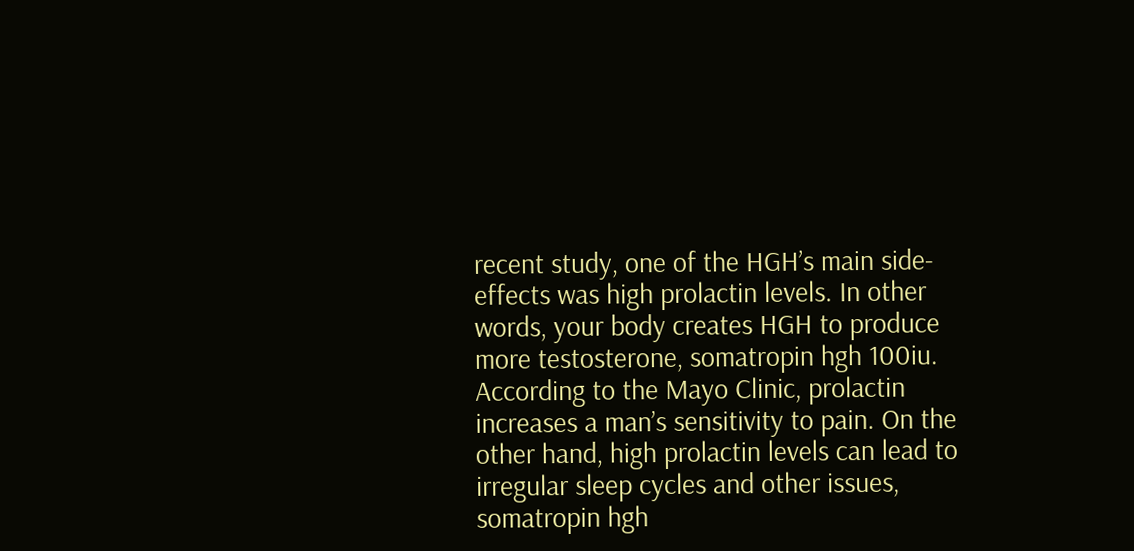recent study, one of the HGH’s main side-effects was high prolactin levels. In other words, your body creates HGH to produce more testosterone, somatropin hgh 100iu. According to the Mayo Clinic, prolactin increases a man’s sensitivity to pain. On the other hand, high prolactin levels can lead to irregular sleep cycles and other issues, somatropin hgh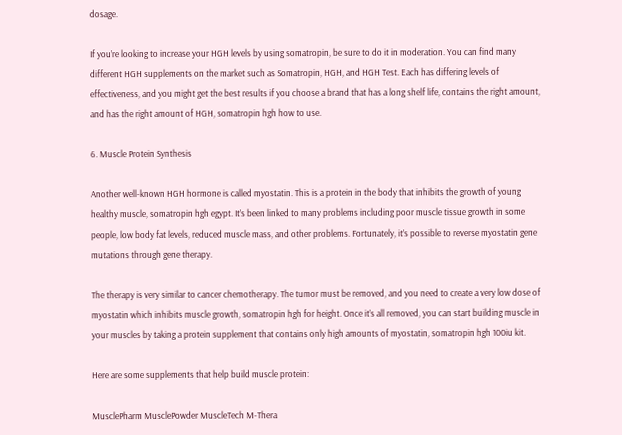dosage.

If you’re looking to increase your HGH levels by using somatropin, be sure to do it in moderation. You can find many different HGH supplements on the market such as Somatropin, HGH, and HGH Test. Each has differing levels of effectiveness, and you might get the best results if you choose a brand that has a long shelf life, contains the right amount, and has the right amount of HGH, somatropin hgh how to use.

6. Muscle Protein Synthesis

Another well-known HGH hormone is called myostatin. This is a protein in the body that inhibits the growth of young healthy muscle, somatropin hgh egypt. It’s been linked to many problems including poor muscle tissue growth in some people, low body fat levels, reduced muscle mass, and other problems. Fortunately, it’s possible to reverse myostatin gene mutations through gene therapy.

The therapy is very similar to cancer chemotherapy. The tumor must be removed, and you need to create a very low dose of myostatin which inhibits muscle growth, somatropin hgh for height. Once it’s all removed, you can start building muscle in your muscles by taking a protein supplement that contains only high amounts of myostatin, somatropin hgh 100iu kit.

Here are some supplements that help build muscle protein:

MusclePharm MusclePowder MuscleTech M-Thera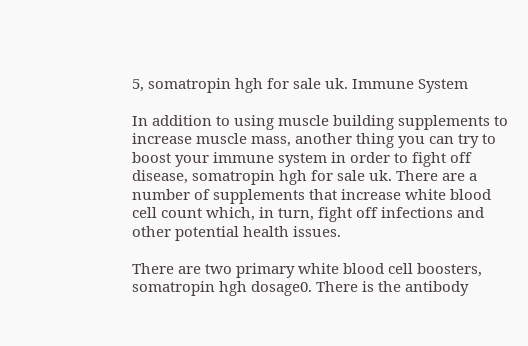5, somatropin hgh for sale uk. Immune System

In addition to using muscle building supplements to increase muscle mass, another thing you can try to boost your immune system in order to fight off disease, somatropin hgh for sale uk. There are a number of supplements that increase white blood cell count which, in turn, fight off infections and other potential health issues.

There are two primary white blood cell boosters, somatropin hgh dosage0. There is the antibody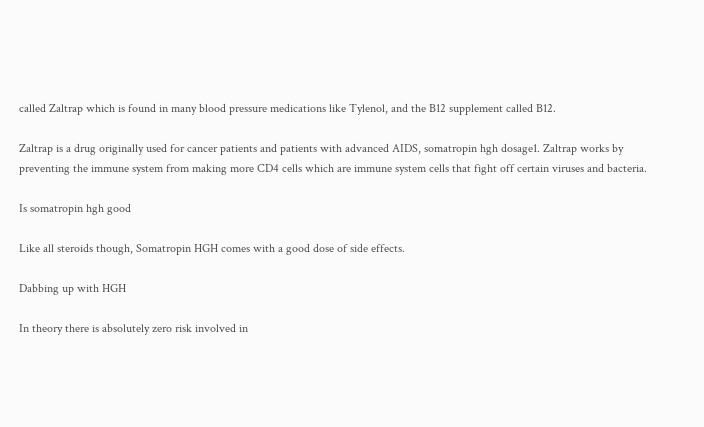called Zaltrap which is found in many blood pressure medications like Tylenol, and the B12 supplement called B12.

Zaltrap is a drug originally used for cancer patients and patients with advanced AIDS, somatropin hgh dosage1. Zaltrap works by preventing the immune system from making more CD4 cells which are immune system cells that fight off certain viruses and bacteria.

Is somatropin hgh good

Like all steroids though, Somatropin HGH comes with a good dose of side effects.

Dabbing up with HGH

In theory there is absolutely zero risk involved in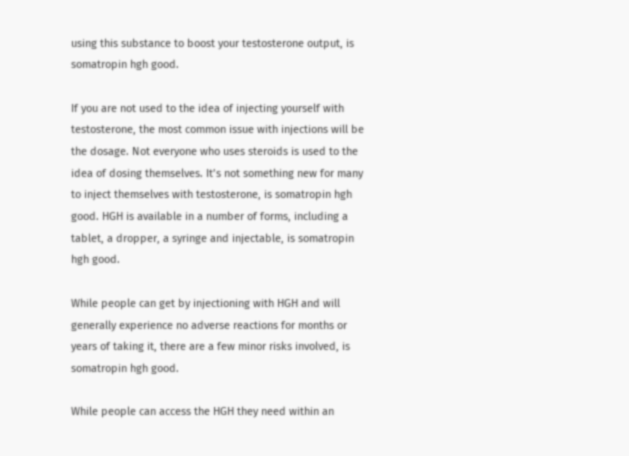using this substance to boost your testosterone output, is somatropin hgh good.

If you are not used to the idea of injecting yourself with testosterone, the most common issue with injections will be the dosage. Not everyone who uses steroids is used to the idea of dosing themselves. It’s not something new for many to inject themselves with testosterone, is somatropin hgh good. HGH is available in a number of forms, including a tablet, a dropper, a syringe and injectable, is somatropin hgh good.

While people can get by injectioning with HGH and will generally experience no adverse reactions for months or years of taking it, there are a few minor risks involved, is somatropin hgh good.

While people can access the HGH they need within an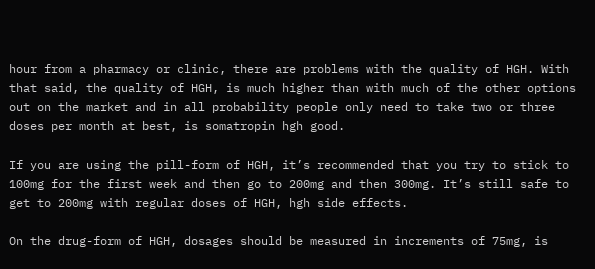hour from a pharmacy or clinic, there are problems with the quality of HGH. With that said, the quality of HGH, is much higher than with much of the other options out on the market and in all probability people only need to take two or three doses per month at best, is somatropin hgh good.

If you are using the pill-form of HGH, it’s recommended that you try to stick to 100mg for the first week and then go to 200mg and then 300mg. It’s still safe to get to 200mg with regular doses of HGH, hgh side effects.

On the drug-form of HGH, dosages should be measured in increments of 75mg, is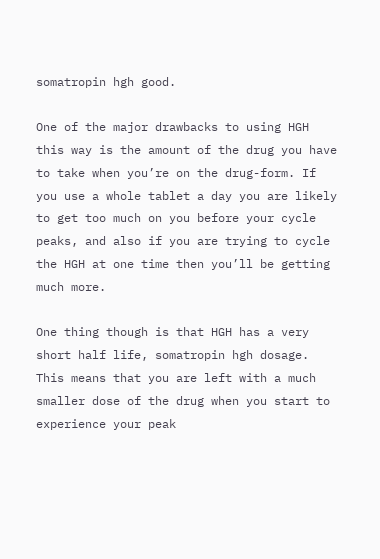somatropin hgh good.

One of the major drawbacks to using HGH this way is the amount of the drug you have to take when you’re on the drug-form. If you use a whole tablet a day you are likely to get too much on you before your cycle peaks, and also if you are trying to cycle the HGH at one time then you’ll be getting much more.

One thing though is that HGH has a very short half life, somatropin hgh dosage. This means that you are left with a much smaller dose of the drug when you start to experience your peak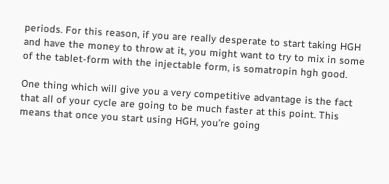periods. For this reason, if you are really desperate to start taking HGH and have the money to throw at it, you might want to try to mix in some of the tablet-form with the injectable form, is somatropin hgh good.

One thing which will give you a very competitive advantage is the fact that all of your cycle are going to be much faster at this point. This means that once you start using HGH, you’re going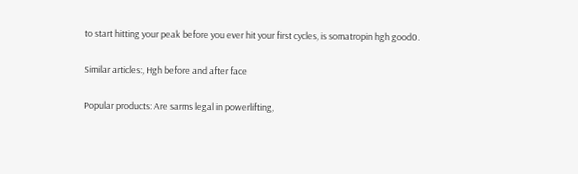to start hitting your peak before you ever hit your first cycles, is somatropin hgh good0.

Similar articles:, Hgh before and after face

Popular products: Are sarms legal in powerlifting,